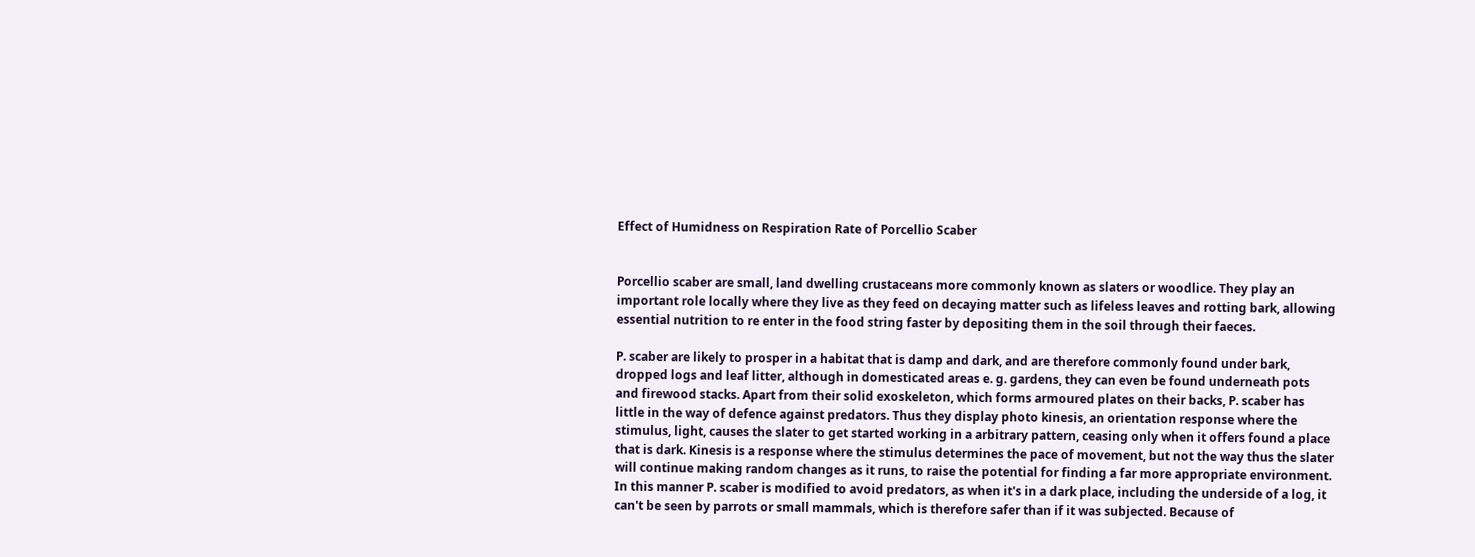Effect of Humidness on Respiration Rate of Porcellio Scaber


Porcellio scaber are small, land dwelling crustaceans more commonly known as slaters or woodlice. They play an important role locally where they live as they feed on decaying matter such as lifeless leaves and rotting bark, allowing essential nutrition to re enter in the food string faster by depositing them in the soil through their faeces.

P. scaber are likely to prosper in a habitat that is damp and dark, and are therefore commonly found under bark, dropped logs and leaf litter, although in domesticated areas e. g. gardens, they can even be found underneath pots and firewood stacks. Apart from their solid exoskeleton, which forms armoured plates on their backs, P. scaber has little in the way of defence against predators. Thus they display photo kinesis, an orientation response where the stimulus, light, causes the slater to get started working in a arbitrary pattern, ceasing only when it offers found a place that is dark. Kinesis is a response where the stimulus determines the pace of movement, but not the way thus the slater will continue making random changes as it runs, to raise the potential for finding a far more appropriate environment. In this manner P. scaber is modified to avoid predators, as when it's in a dark place, including the underside of a log, it can't be seen by parrots or small mammals, which is therefore safer than if it was subjected. Because of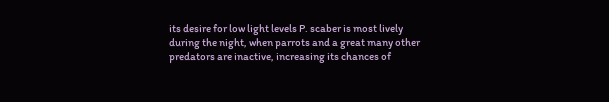its desire for low light levels P. scaber is most lively during the night, when parrots and a great many other predators are inactive, increasing its chances of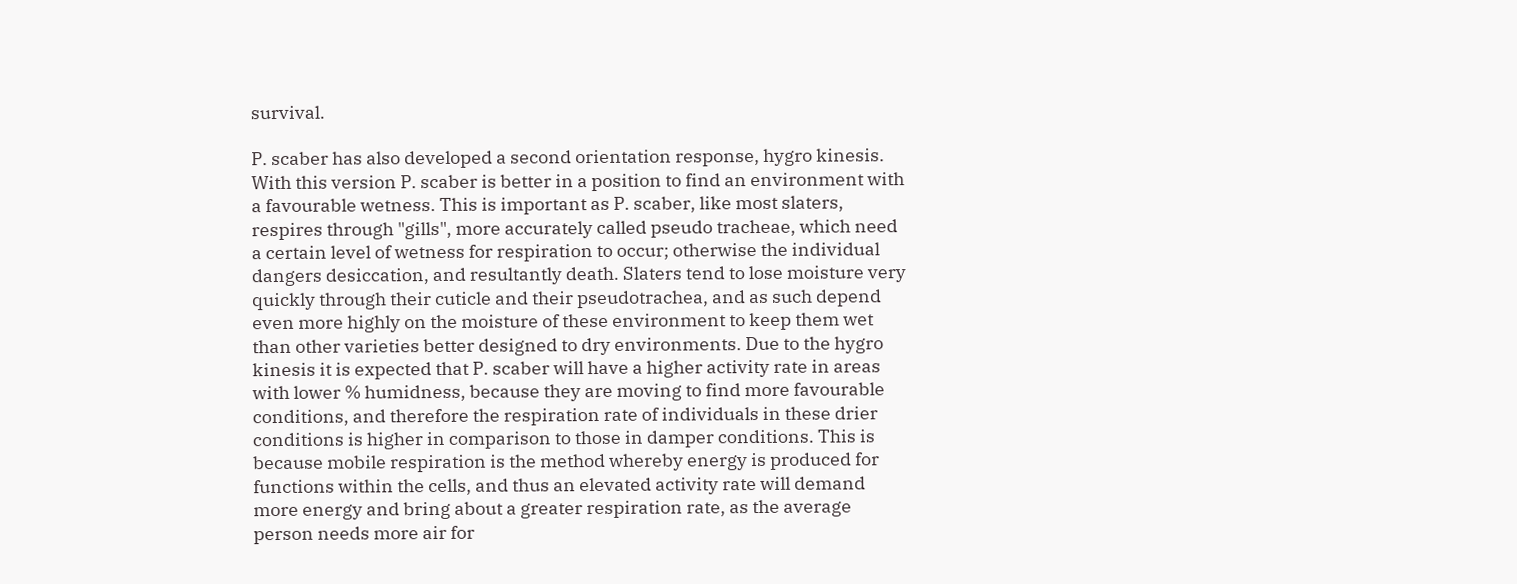survival.

P. scaber has also developed a second orientation response, hygro kinesis. With this version P. scaber is better in a position to find an environment with a favourable wetness. This is important as P. scaber, like most slaters, respires through "gills", more accurately called pseudo tracheae, which need a certain level of wetness for respiration to occur; otherwise the individual dangers desiccation, and resultantly death. Slaters tend to lose moisture very quickly through their cuticle and their pseudotrachea, and as such depend even more highly on the moisture of these environment to keep them wet than other varieties better designed to dry environments. Due to the hygro kinesis it is expected that P. scaber will have a higher activity rate in areas with lower % humidness, because they are moving to find more favourable conditions, and therefore the respiration rate of individuals in these drier conditions is higher in comparison to those in damper conditions. This is because mobile respiration is the method whereby energy is produced for functions within the cells, and thus an elevated activity rate will demand more energy and bring about a greater respiration rate, as the average person needs more air for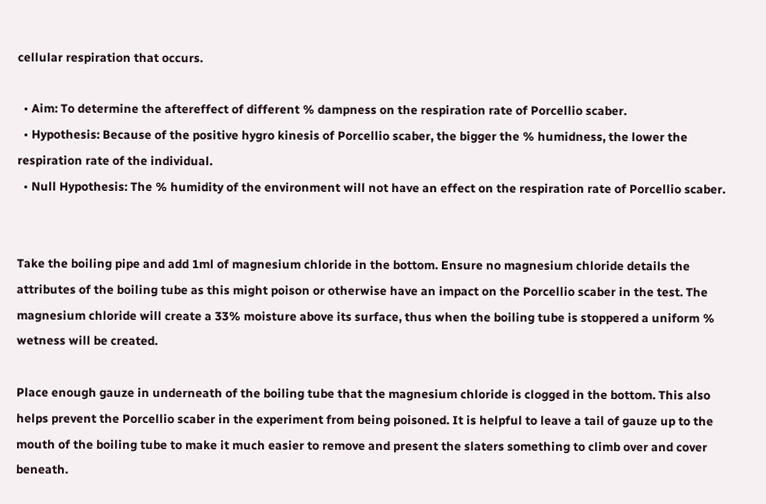cellular respiration that occurs.

  • Aim: To determine the aftereffect of different % dampness on the respiration rate of Porcellio scaber.
  • Hypothesis: Because of the positive hygro kinesis of Porcellio scaber, the bigger the % humidness, the lower the respiration rate of the individual.
  • Null Hypothesis: The % humidity of the environment will not have an effect on the respiration rate of Porcellio scaber.


Take the boiling pipe and add 1ml of magnesium chloride in the bottom. Ensure no magnesium chloride details the attributes of the boiling tube as this might poison or otherwise have an impact on the Porcellio scaber in the test. The magnesium chloride will create a 33% moisture above its surface, thus when the boiling tube is stoppered a uniform % wetness will be created.

Place enough gauze in underneath of the boiling tube that the magnesium chloride is clogged in the bottom. This also helps prevent the Porcellio scaber in the experiment from being poisoned. It is helpful to leave a tail of gauze up to the mouth of the boiling tube to make it much easier to remove and present the slaters something to climb over and cover beneath.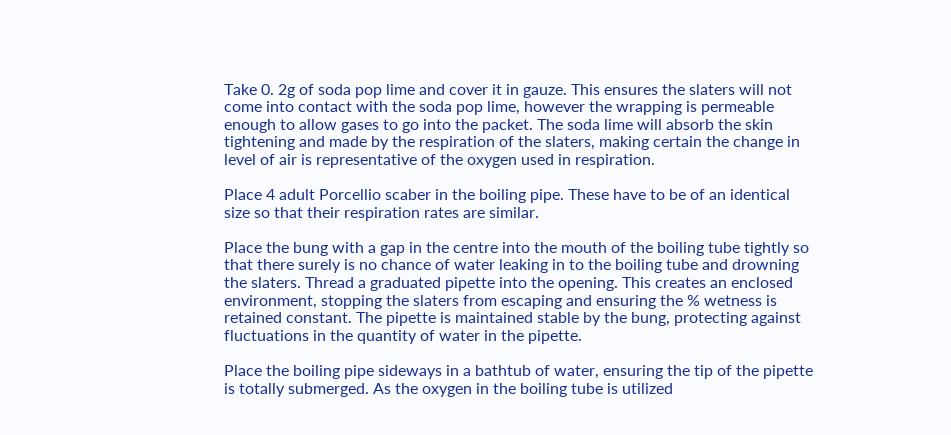Take 0. 2g of soda pop lime and cover it in gauze. This ensures the slaters will not come into contact with the soda pop lime, however the wrapping is permeable enough to allow gases to go into the packet. The soda lime will absorb the skin tightening and made by the respiration of the slaters, making certain the change in level of air is representative of the oxygen used in respiration.

Place 4 adult Porcellio scaber in the boiling pipe. These have to be of an identical size so that their respiration rates are similar.

Place the bung with a gap in the centre into the mouth of the boiling tube tightly so that there surely is no chance of water leaking in to the boiling tube and drowning the slaters. Thread a graduated pipette into the opening. This creates an enclosed environment, stopping the slaters from escaping and ensuring the % wetness is retained constant. The pipette is maintained stable by the bung, protecting against fluctuations in the quantity of water in the pipette.

Place the boiling pipe sideways in a bathtub of water, ensuring the tip of the pipette is totally submerged. As the oxygen in the boiling tube is utilized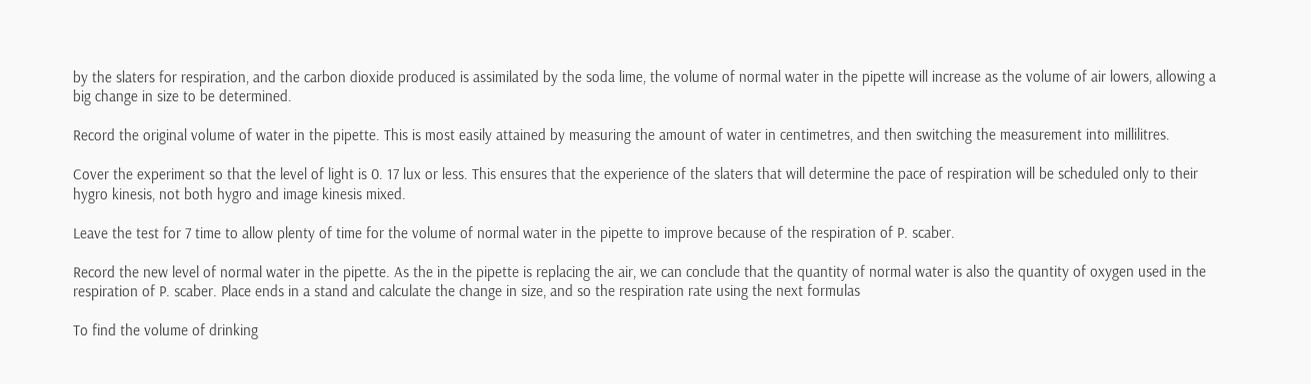by the slaters for respiration, and the carbon dioxide produced is assimilated by the soda lime, the volume of normal water in the pipette will increase as the volume of air lowers, allowing a big change in size to be determined.

Record the original volume of water in the pipette. This is most easily attained by measuring the amount of water in centimetres, and then switching the measurement into millilitres.

Cover the experiment so that the level of light is 0. 17 lux or less. This ensures that the experience of the slaters that will determine the pace of respiration will be scheduled only to their hygro kinesis, not both hygro and image kinesis mixed.

Leave the test for 7 time to allow plenty of time for the volume of normal water in the pipette to improve because of the respiration of P. scaber.

Record the new level of normal water in the pipette. As the in the pipette is replacing the air, we can conclude that the quantity of normal water is also the quantity of oxygen used in the respiration of P. scaber. Place ends in a stand and calculate the change in size, and so the respiration rate using the next formulas

To find the volume of drinking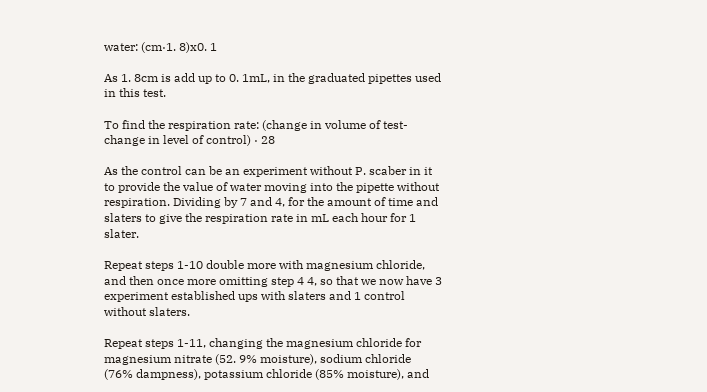water: (cm·1. 8)x0. 1

As 1. 8cm is add up to 0. 1mL, in the graduated pipettes used in this test.

To find the respiration rate: (change in volume of test- change in level of control) · 28

As the control can be an experiment without P. scaber in it to provide the value of water moving into the pipette without respiration. Dividing by 7 and 4, for the amount of time and slaters to give the respiration rate in mL each hour for 1 slater.

Repeat steps 1-10 double more with magnesium chloride, and then once more omitting step 4 4, so that we now have 3 experiment established ups with slaters and 1 control without slaters.

Repeat steps 1-11, changing the magnesium chloride for magnesium nitrate (52. 9% moisture), sodium chloride (76% dampness), potassium chloride (85% moisture), and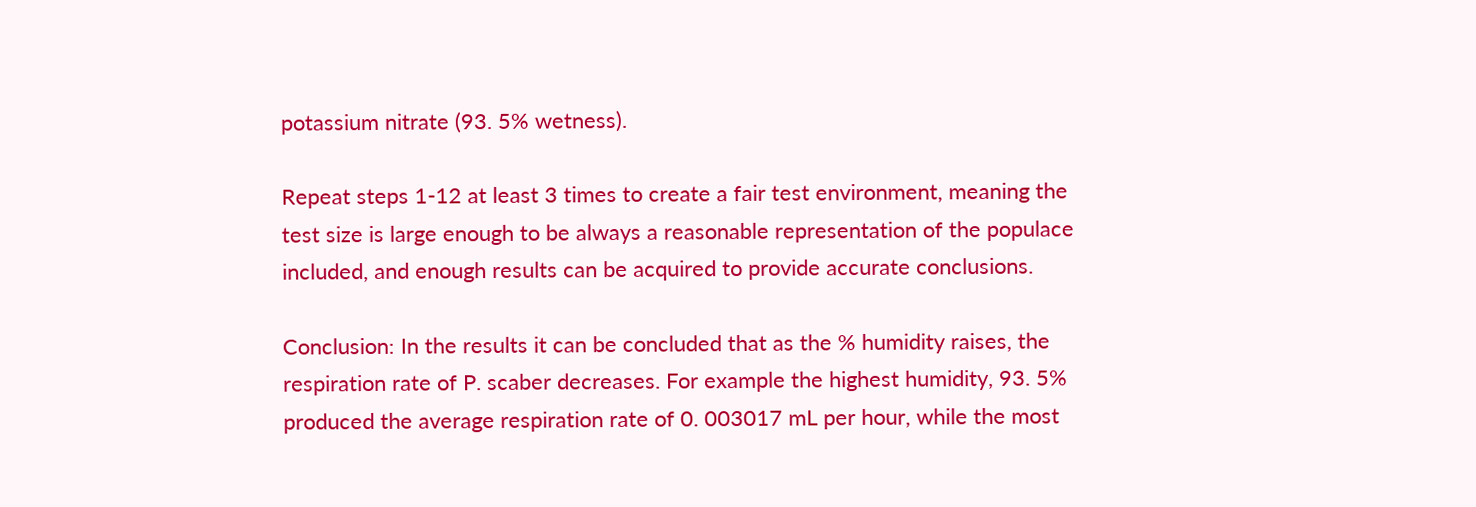potassium nitrate (93. 5% wetness).

Repeat steps 1-12 at least 3 times to create a fair test environment, meaning the test size is large enough to be always a reasonable representation of the populace included, and enough results can be acquired to provide accurate conclusions.

Conclusion: In the results it can be concluded that as the % humidity raises, the respiration rate of P. scaber decreases. For example the highest humidity, 93. 5% produced the average respiration rate of 0. 003017 mL per hour, while the most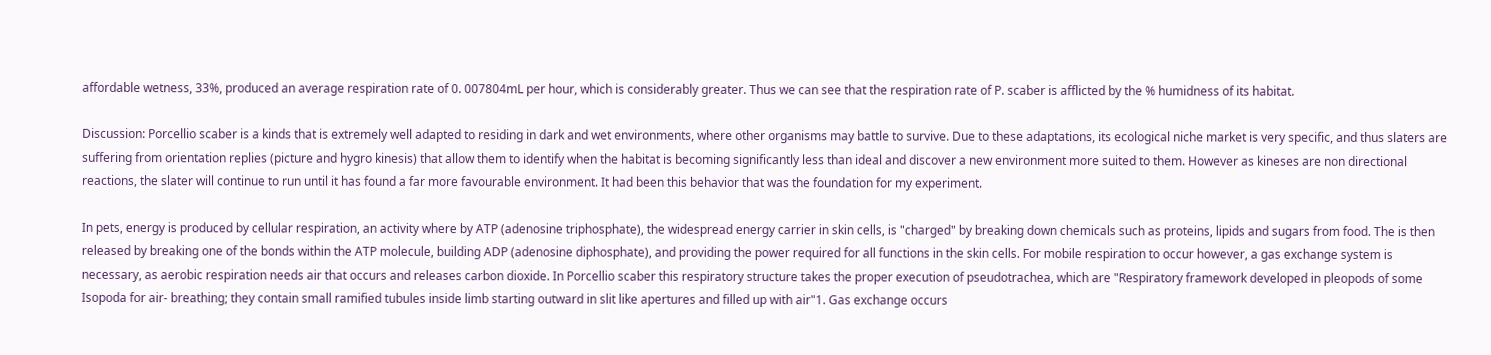affordable wetness, 33%, produced an average respiration rate of 0. 007804mL per hour, which is considerably greater. Thus we can see that the respiration rate of P. scaber is afflicted by the % humidness of its habitat.

Discussion: Porcellio scaber is a kinds that is extremely well adapted to residing in dark and wet environments, where other organisms may battle to survive. Due to these adaptations, its ecological niche market is very specific, and thus slaters are suffering from orientation replies (picture and hygro kinesis) that allow them to identify when the habitat is becoming significantly less than ideal and discover a new environment more suited to them. However as kineses are non directional reactions, the slater will continue to run until it has found a far more favourable environment. It had been this behavior that was the foundation for my experiment.

In pets, energy is produced by cellular respiration, an activity where by ATP (adenosine triphosphate), the widespread energy carrier in skin cells, is "charged" by breaking down chemicals such as proteins, lipids and sugars from food. The is then released by breaking one of the bonds within the ATP molecule, building ADP (adenosine diphosphate), and providing the power required for all functions in the skin cells. For mobile respiration to occur however, a gas exchange system is necessary, as aerobic respiration needs air that occurs and releases carbon dioxide. In Porcellio scaber this respiratory structure takes the proper execution of pseudotrachea, which are "Respiratory framework developed in pleopods of some Isopoda for air- breathing; they contain small ramified tubules inside limb starting outward in slit like apertures and filled up with air"1. Gas exchange occurs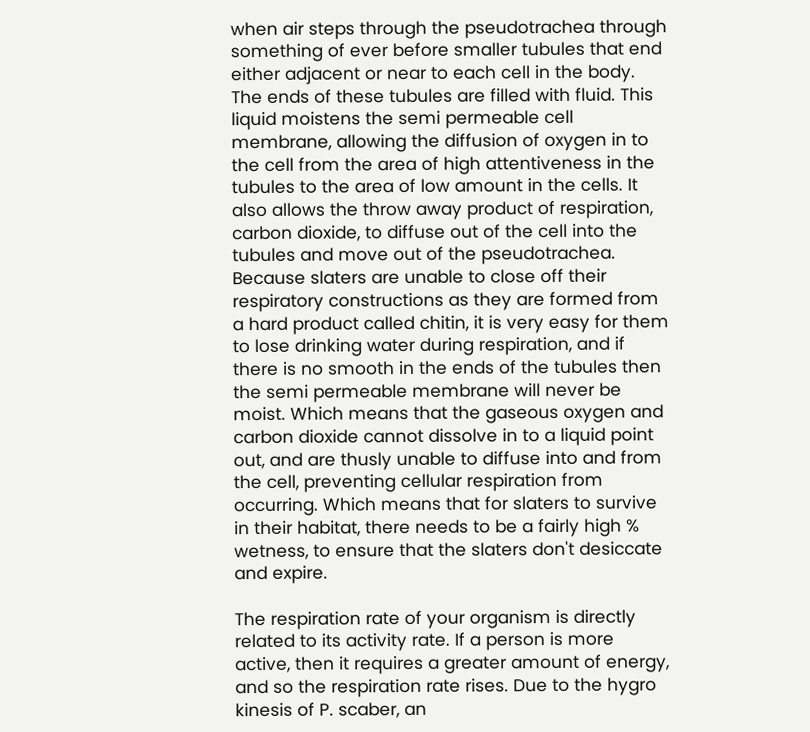when air steps through the pseudotrachea through something of ever before smaller tubules that end either adjacent or near to each cell in the body. The ends of these tubules are filled with fluid. This liquid moistens the semi permeable cell membrane, allowing the diffusion of oxygen in to the cell from the area of high attentiveness in the tubules to the area of low amount in the cells. It also allows the throw away product of respiration, carbon dioxide, to diffuse out of the cell into the tubules and move out of the pseudotrachea. Because slaters are unable to close off their respiratory constructions as they are formed from a hard product called chitin, it is very easy for them to lose drinking water during respiration, and if there is no smooth in the ends of the tubules then the semi permeable membrane will never be moist. Which means that the gaseous oxygen and carbon dioxide cannot dissolve in to a liquid point out, and are thusly unable to diffuse into and from the cell, preventing cellular respiration from occurring. Which means that for slaters to survive in their habitat, there needs to be a fairly high % wetness, to ensure that the slaters don't desiccate and expire.

The respiration rate of your organism is directly related to its activity rate. If a person is more active, then it requires a greater amount of energy, and so the respiration rate rises. Due to the hygro kinesis of P. scaber, an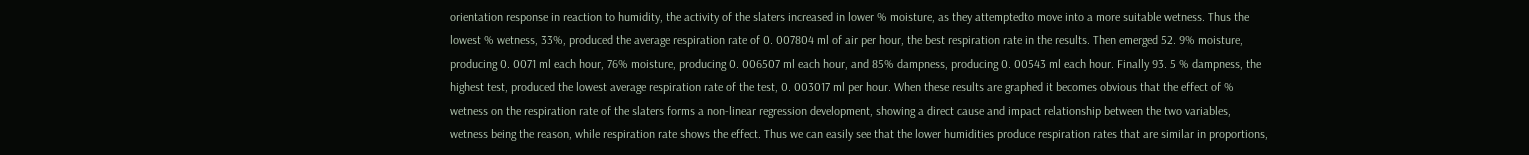orientation response in reaction to humidity, the activity of the slaters increased in lower % moisture, as they attemptedto move into a more suitable wetness. Thus the lowest % wetness, 33%, produced the average respiration rate of 0. 007804 ml of air per hour, the best respiration rate in the results. Then emerged 52. 9% moisture, producing 0. 0071 ml each hour, 76% moisture, producing 0. 006507 ml each hour, and 85% dampness, producing 0. 00543 ml each hour. Finally 93. 5 % dampness, the highest test, produced the lowest average respiration rate of the test, 0. 003017 ml per hour. When these results are graphed it becomes obvious that the effect of % wetness on the respiration rate of the slaters forms a non-linear regression development, showing a direct cause and impact relationship between the two variables, wetness being the reason, while respiration rate shows the effect. Thus we can easily see that the lower humidities produce respiration rates that are similar in proportions,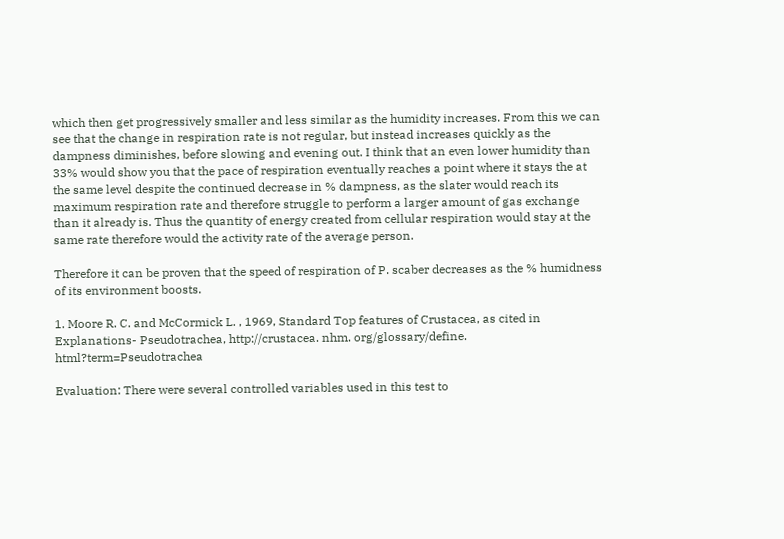which then get progressively smaller and less similar as the humidity increases. From this we can see that the change in respiration rate is not regular, but instead increases quickly as the dampness diminishes, before slowing and evening out. I think that an even lower humidity than 33% would show you that the pace of respiration eventually reaches a point where it stays the at the same level despite the continued decrease in % dampness, as the slater would reach its maximum respiration rate and therefore struggle to perform a larger amount of gas exchange than it already is. Thus the quantity of energy created from cellular respiration would stay at the same rate therefore would the activity rate of the average person.

Therefore it can be proven that the speed of respiration of P. scaber decreases as the % humidness of its environment boosts.

1. Moore R. C. and McCormick L. , 1969, Standard Top features of Crustacea, as cited in Explanations- Pseudotrachea, http://crustacea. nhm. org/glossary/define. html?term=Pseudotrachea

Evaluation: There were several controlled variables used in this test to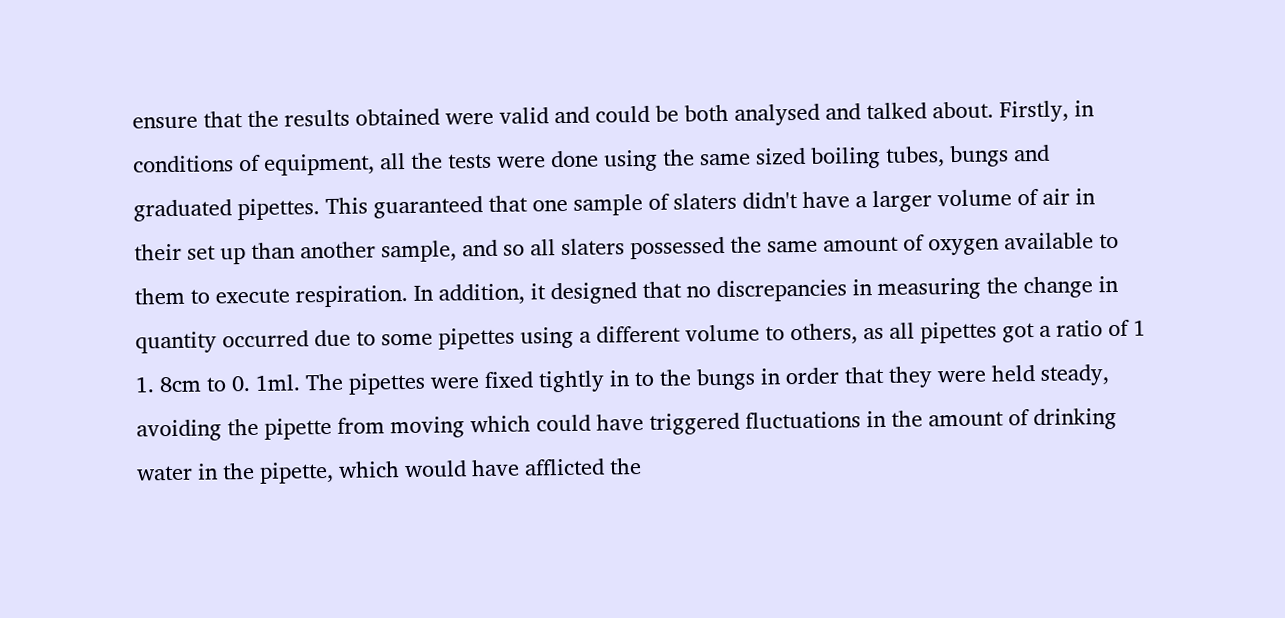ensure that the results obtained were valid and could be both analysed and talked about. Firstly, in conditions of equipment, all the tests were done using the same sized boiling tubes, bungs and graduated pipettes. This guaranteed that one sample of slaters didn't have a larger volume of air in their set up than another sample, and so all slaters possessed the same amount of oxygen available to them to execute respiration. In addition, it designed that no discrepancies in measuring the change in quantity occurred due to some pipettes using a different volume to others, as all pipettes got a ratio of 1 1. 8cm to 0. 1ml. The pipettes were fixed tightly in to the bungs in order that they were held steady, avoiding the pipette from moving which could have triggered fluctuations in the amount of drinking water in the pipette, which would have afflicted the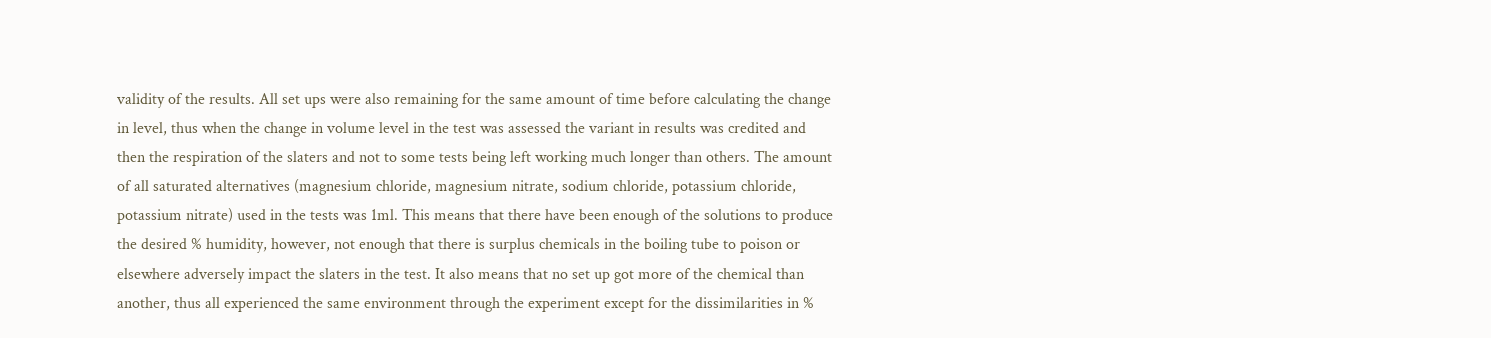validity of the results. All set ups were also remaining for the same amount of time before calculating the change in level, thus when the change in volume level in the test was assessed the variant in results was credited and then the respiration of the slaters and not to some tests being left working much longer than others. The amount of all saturated alternatives (magnesium chloride, magnesium nitrate, sodium chloride, potassium chloride, potassium nitrate) used in the tests was 1ml. This means that there have been enough of the solutions to produce the desired % humidity, however, not enough that there is surplus chemicals in the boiling tube to poison or elsewhere adversely impact the slaters in the test. It also means that no set up got more of the chemical than another, thus all experienced the same environment through the experiment except for the dissimilarities in %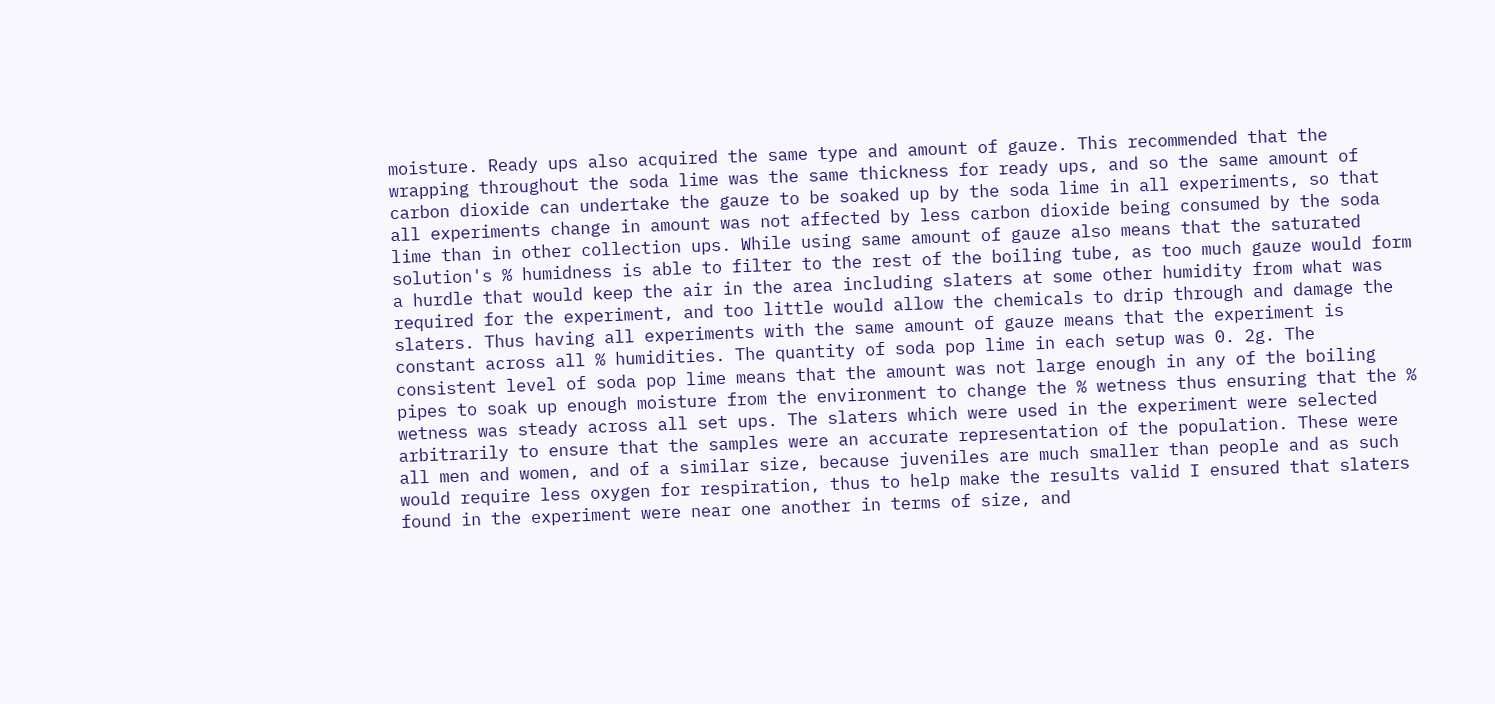moisture. Ready ups also acquired the same type and amount of gauze. This recommended that the wrapping throughout the soda lime was the same thickness for ready ups, and so the same amount of carbon dioxide can undertake the gauze to be soaked up by the soda lime in all experiments, so that all experiments change in amount was not affected by less carbon dioxide being consumed by the soda lime than in other collection ups. While using same amount of gauze also means that the saturated solution's % humidness is able to filter to the rest of the boiling tube, as too much gauze would form a hurdle that would keep the air in the area including slaters at some other humidity from what was required for the experiment, and too little would allow the chemicals to drip through and damage the slaters. Thus having all experiments with the same amount of gauze means that the experiment is constant across all % humidities. The quantity of soda pop lime in each setup was 0. 2g. The consistent level of soda pop lime means that the amount was not large enough in any of the boiling pipes to soak up enough moisture from the environment to change the % wetness thus ensuring that the % wetness was steady across all set ups. The slaters which were used in the experiment were selected arbitrarily to ensure that the samples were an accurate representation of the population. These were all men and women, and of a similar size, because juveniles are much smaller than people and as such would require less oxygen for respiration, thus to help make the results valid I ensured that slaters found in the experiment were near one another in terms of size, and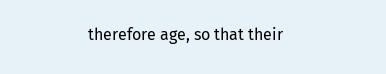therefore age, so that their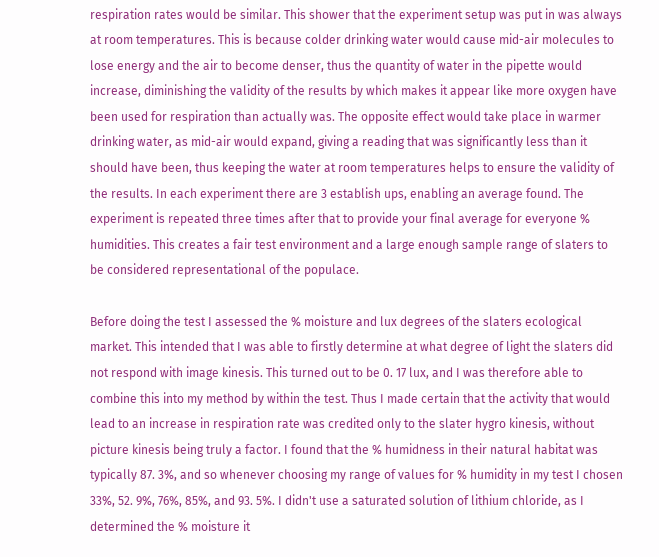respiration rates would be similar. This shower that the experiment setup was put in was always at room temperatures. This is because colder drinking water would cause mid-air molecules to lose energy and the air to become denser, thus the quantity of water in the pipette would increase, diminishing the validity of the results by which makes it appear like more oxygen have been used for respiration than actually was. The opposite effect would take place in warmer drinking water, as mid-air would expand, giving a reading that was significantly less than it should have been, thus keeping the water at room temperatures helps to ensure the validity of the results. In each experiment there are 3 establish ups, enabling an average found. The experiment is repeated three times after that to provide your final average for everyone % humidities. This creates a fair test environment and a large enough sample range of slaters to be considered representational of the populace.

Before doing the test I assessed the % moisture and lux degrees of the slaters ecological market. This intended that I was able to firstly determine at what degree of light the slaters did not respond with image kinesis. This turned out to be 0. 17 lux, and I was therefore able to combine this into my method by within the test. Thus I made certain that the activity that would lead to an increase in respiration rate was credited only to the slater hygro kinesis, without picture kinesis being truly a factor. I found that the % humidness in their natural habitat was typically 87. 3%, and so whenever choosing my range of values for % humidity in my test I chosen 33%, 52. 9%, 76%, 85%, and 93. 5%. I didn't use a saturated solution of lithium chloride, as I determined the % moisture it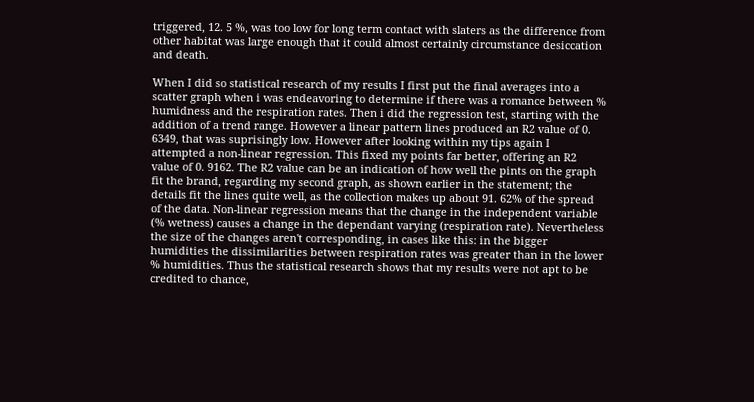triggered, 12. 5 %, was too low for long term contact with slaters as the difference from other habitat was large enough that it could almost certainly circumstance desiccation and death.

When I did so statistical research of my results I first put the final averages into a scatter graph when i was endeavoring to determine if there was a romance between % humidness and the respiration rates. Then i did the regression test, starting with the addition of a trend range. However a linear pattern lines produced an R2 value of 0. 6349, that was suprisingly low. However after looking within my tips again I attempted a non-linear regression. This fixed my points far better, offering an R2 value of 0. 9162. The R2 value can be an indication of how well the pints on the graph fit the brand, regarding my second graph, as shown earlier in the statement; the details fit the lines quite well, as the collection makes up about 91. 62% of the spread of the data. Non-linear regression means that the change in the independent variable (% wetness) causes a change in the dependant varying (respiration rate). Nevertheless the size of the changes aren't corresponding, in cases like this: in the bigger humidities the dissimilarities between respiration rates was greater than in the lower % humidities. Thus the statistical research shows that my results were not apt to be credited to chance,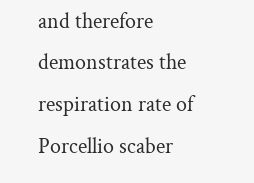and therefore demonstrates the respiration rate of Porcellio scaber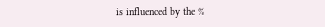is influenced by the %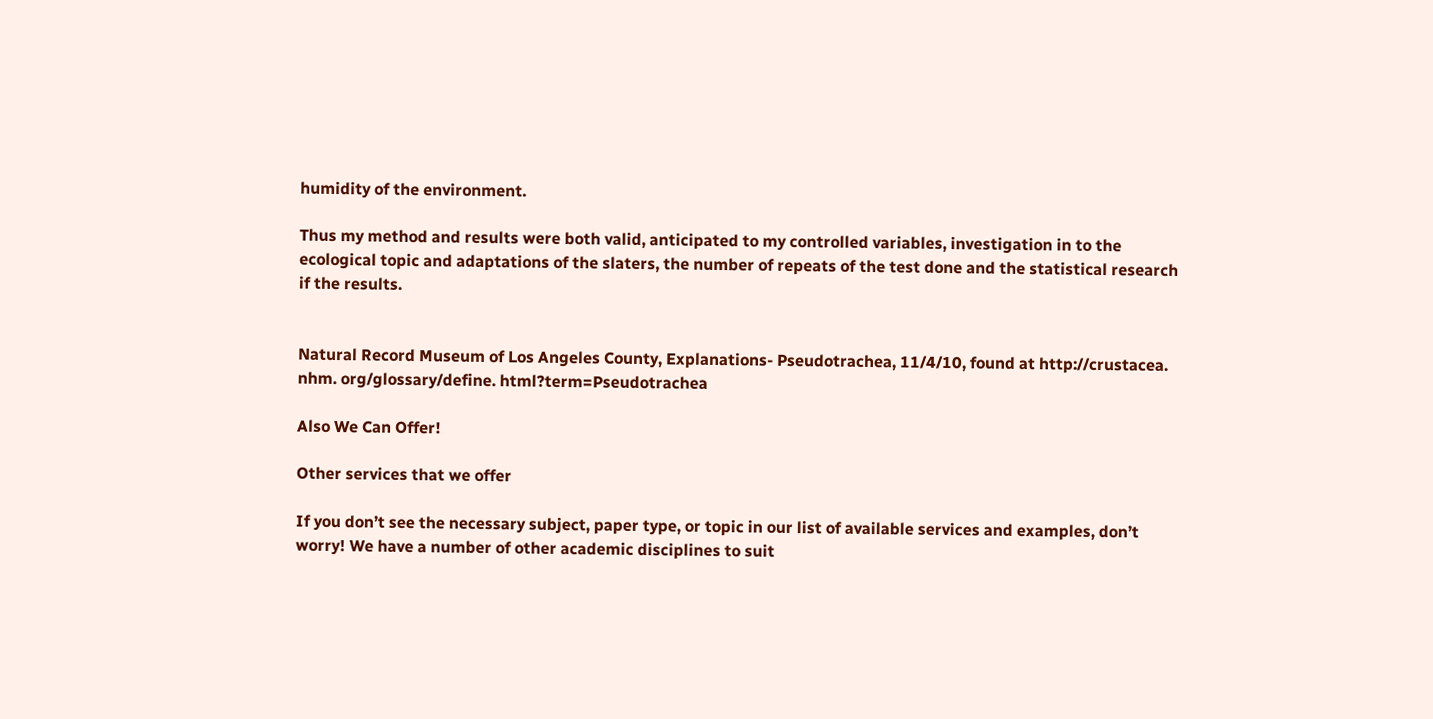humidity of the environment.

Thus my method and results were both valid, anticipated to my controlled variables, investigation in to the ecological topic and adaptations of the slaters, the number of repeats of the test done and the statistical research if the results.


Natural Record Museum of Los Angeles County, Explanations- Pseudotrachea, 11/4/10, found at http://crustacea. nhm. org/glossary/define. html?term=Pseudotrachea

Also We Can Offer!

Other services that we offer

If you don’t see the necessary subject, paper type, or topic in our list of available services and examples, don’t worry! We have a number of other academic disciplines to suit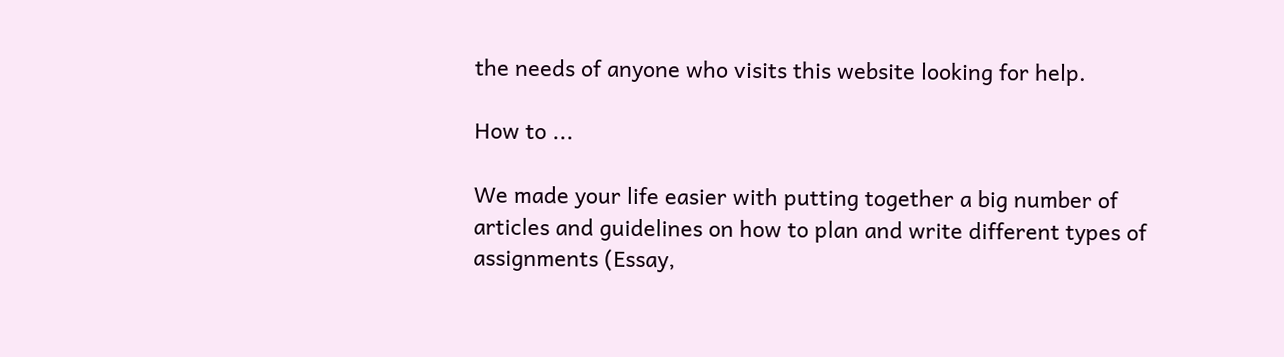the needs of anyone who visits this website looking for help.

How to ...

We made your life easier with putting together a big number of articles and guidelines on how to plan and write different types of assignments (Essay,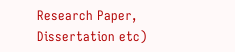Research Paper, Dissertation etc)